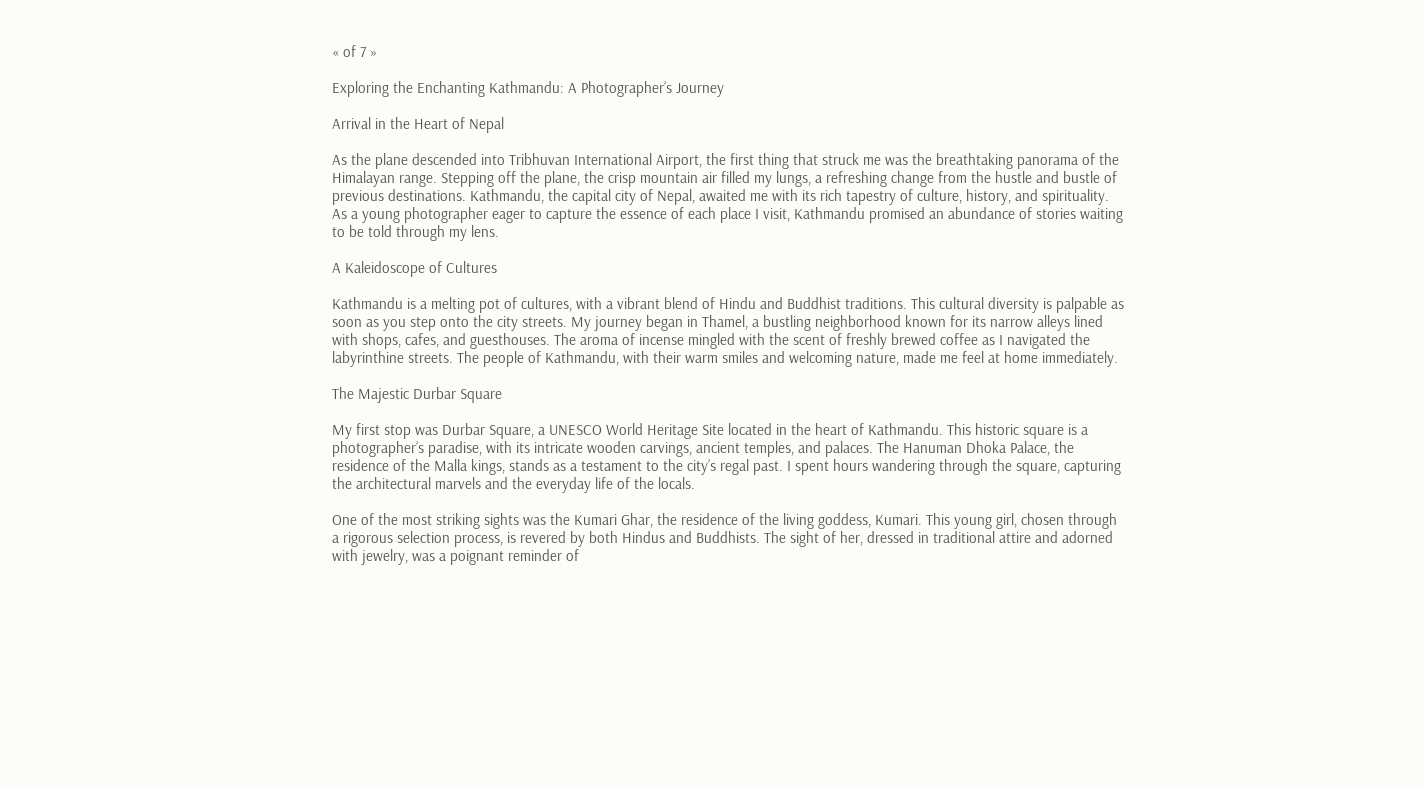« of 7 »

Exploring the Enchanting Kathmandu: A Photographer’s Journey

Arrival in the Heart of Nepal

As the plane descended into Tribhuvan International Airport, the first thing that struck me was the breathtaking panorama of the Himalayan range. Stepping off the plane, the crisp mountain air filled my lungs, a refreshing change from the hustle and bustle of previous destinations. Kathmandu, the capital city of Nepal, awaited me with its rich tapestry of culture, history, and spirituality. As a young photographer eager to capture the essence of each place I visit, Kathmandu promised an abundance of stories waiting to be told through my lens.

A Kaleidoscope of Cultures

Kathmandu is a melting pot of cultures, with a vibrant blend of Hindu and Buddhist traditions. This cultural diversity is palpable as soon as you step onto the city streets. My journey began in Thamel, a bustling neighborhood known for its narrow alleys lined with shops, cafes, and guesthouses. The aroma of incense mingled with the scent of freshly brewed coffee as I navigated the labyrinthine streets. The people of Kathmandu, with their warm smiles and welcoming nature, made me feel at home immediately.

The Majestic Durbar Square

My first stop was Durbar Square, a UNESCO World Heritage Site located in the heart of Kathmandu. This historic square is a photographer’s paradise, with its intricate wooden carvings, ancient temples, and palaces. The Hanuman Dhoka Palace, the residence of the Malla kings, stands as a testament to the city’s regal past. I spent hours wandering through the square, capturing the architectural marvels and the everyday life of the locals.

One of the most striking sights was the Kumari Ghar, the residence of the living goddess, Kumari. This young girl, chosen through a rigorous selection process, is revered by both Hindus and Buddhists. The sight of her, dressed in traditional attire and adorned with jewelry, was a poignant reminder of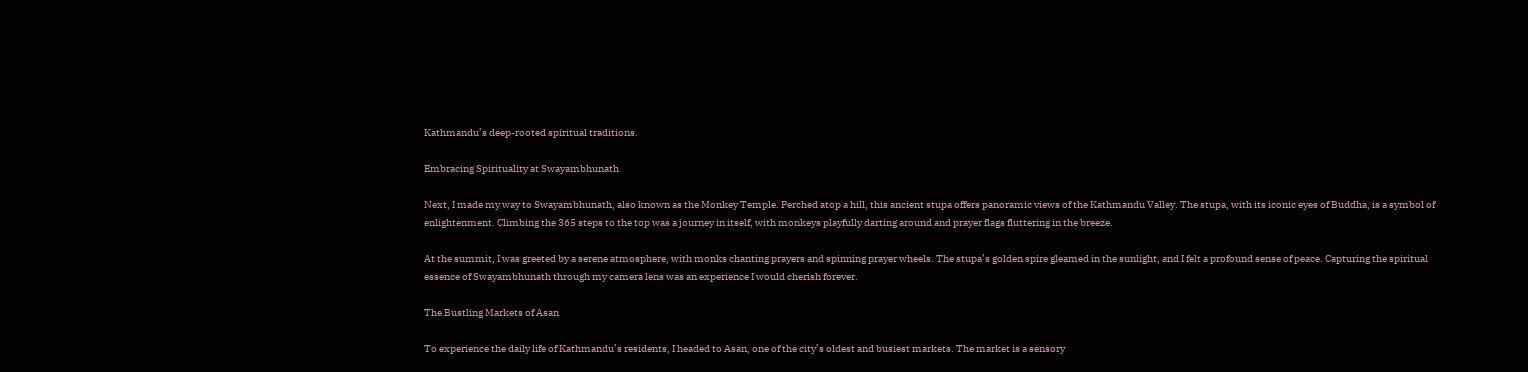Kathmandu’s deep-rooted spiritual traditions.

Embracing Spirituality at Swayambhunath

Next, I made my way to Swayambhunath, also known as the Monkey Temple. Perched atop a hill, this ancient stupa offers panoramic views of the Kathmandu Valley. The stupa, with its iconic eyes of Buddha, is a symbol of enlightenment. Climbing the 365 steps to the top was a journey in itself, with monkeys playfully darting around and prayer flags fluttering in the breeze.

At the summit, I was greeted by a serene atmosphere, with monks chanting prayers and spinning prayer wheels. The stupa’s golden spire gleamed in the sunlight, and I felt a profound sense of peace. Capturing the spiritual essence of Swayambhunath through my camera lens was an experience I would cherish forever.

The Bustling Markets of Asan

To experience the daily life of Kathmandu’s residents, I headed to Asan, one of the city’s oldest and busiest markets. The market is a sensory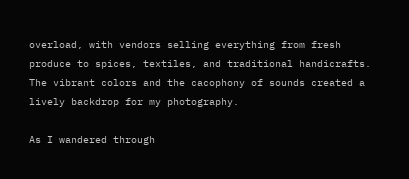overload, with vendors selling everything from fresh produce to spices, textiles, and traditional handicrafts. The vibrant colors and the cacophony of sounds created a lively backdrop for my photography.

As I wandered through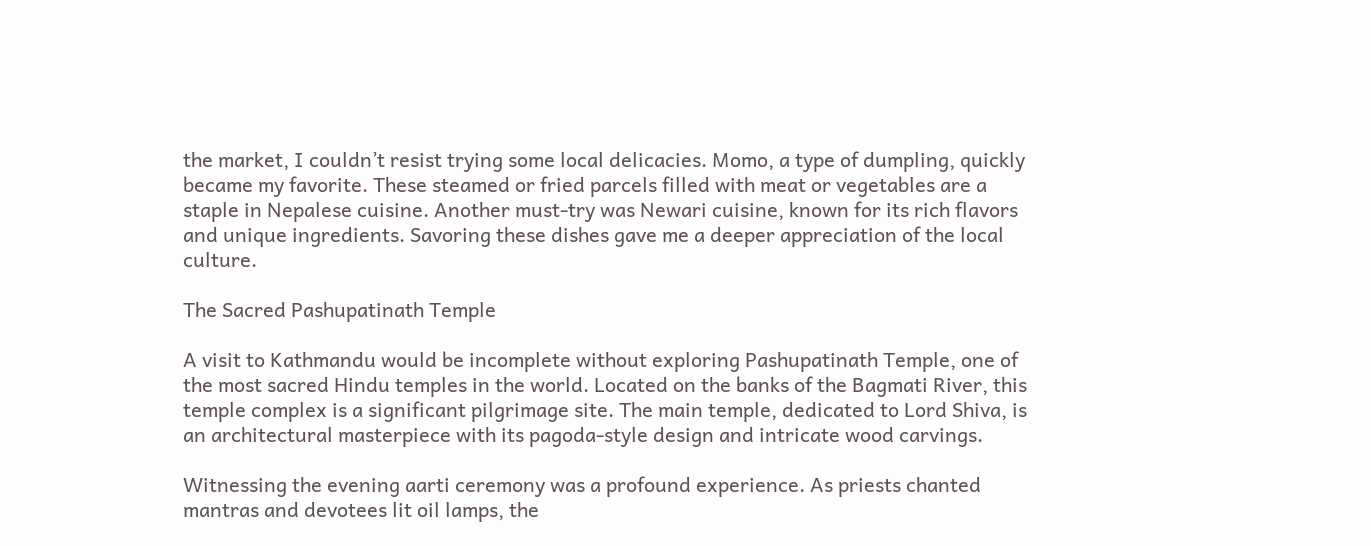the market, I couldn’t resist trying some local delicacies. Momo, a type of dumpling, quickly became my favorite. These steamed or fried parcels filled with meat or vegetables are a staple in Nepalese cuisine. Another must-try was Newari cuisine, known for its rich flavors and unique ingredients. Savoring these dishes gave me a deeper appreciation of the local culture.

The Sacred Pashupatinath Temple

A visit to Kathmandu would be incomplete without exploring Pashupatinath Temple, one of the most sacred Hindu temples in the world. Located on the banks of the Bagmati River, this temple complex is a significant pilgrimage site. The main temple, dedicated to Lord Shiva, is an architectural masterpiece with its pagoda-style design and intricate wood carvings.

Witnessing the evening aarti ceremony was a profound experience. As priests chanted mantras and devotees lit oil lamps, the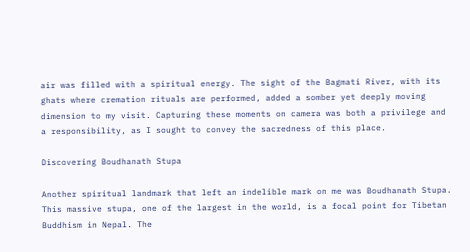air was filled with a spiritual energy. The sight of the Bagmati River, with its ghats where cremation rituals are performed, added a somber yet deeply moving dimension to my visit. Capturing these moments on camera was both a privilege and a responsibility, as I sought to convey the sacredness of this place.

Discovering Boudhanath Stupa

Another spiritual landmark that left an indelible mark on me was Boudhanath Stupa. This massive stupa, one of the largest in the world, is a focal point for Tibetan Buddhism in Nepal. The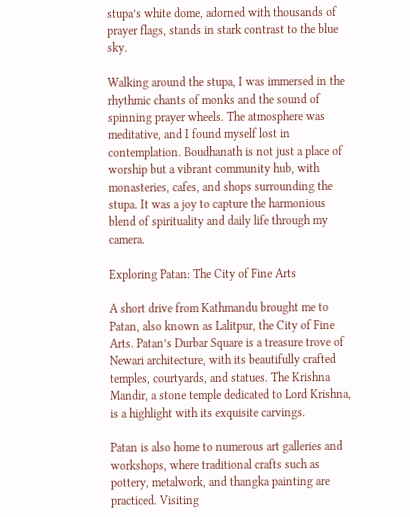stupa’s white dome, adorned with thousands of prayer flags, stands in stark contrast to the blue sky.

Walking around the stupa, I was immersed in the rhythmic chants of monks and the sound of spinning prayer wheels. The atmosphere was meditative, and I found myself lost in contemplation. Boudhanath is not just a place of worship but a vibrant community hub, with monasteries, cafes, and shops surrounding the stupa. It was a joy to capture the harmonious blend of spirituality and daily life through my camera.

Exploring Patan: The City of Fine Arts

A short drive from Kathmandu brought me to Patan, also known as Lalitpur, the City of Fine Arts. Patan’s Durbar Square is a treasure trove of Newari architecture, with its beautifully crafted temples, courtyards, and statues. The Krishna Mandir, a stone temple dedicated to Lord Krishna, is a highlight with its exquisite carvings.

Patan is also home to numerous art galleries and workshops, where traditional crafts such as pottery, metalwork, and thangka painting are practiced. Visiting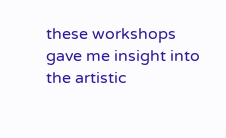these workshops gave me insight into the artistic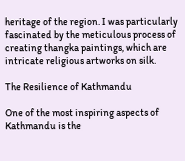heritage of the region. I was particularly fascinated by the meticulous process of creating thangka paintings, which are intricate religious artworks on silk.

The Resilience of Kathmandu

One of the most inspiring aspects of Kathmandu is the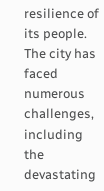resilience of its people. The city has faced numerous challenges, including the devastating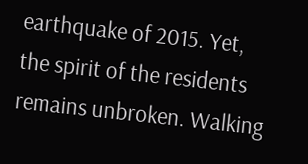earthquake of 2015. Yet, the spirit of the residents remains unbroken. Walking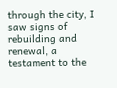through the city, I saw signs of rebuilding and renewal, a testament to the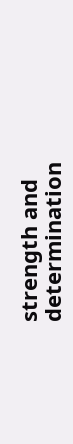strength and determination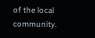of the local community.